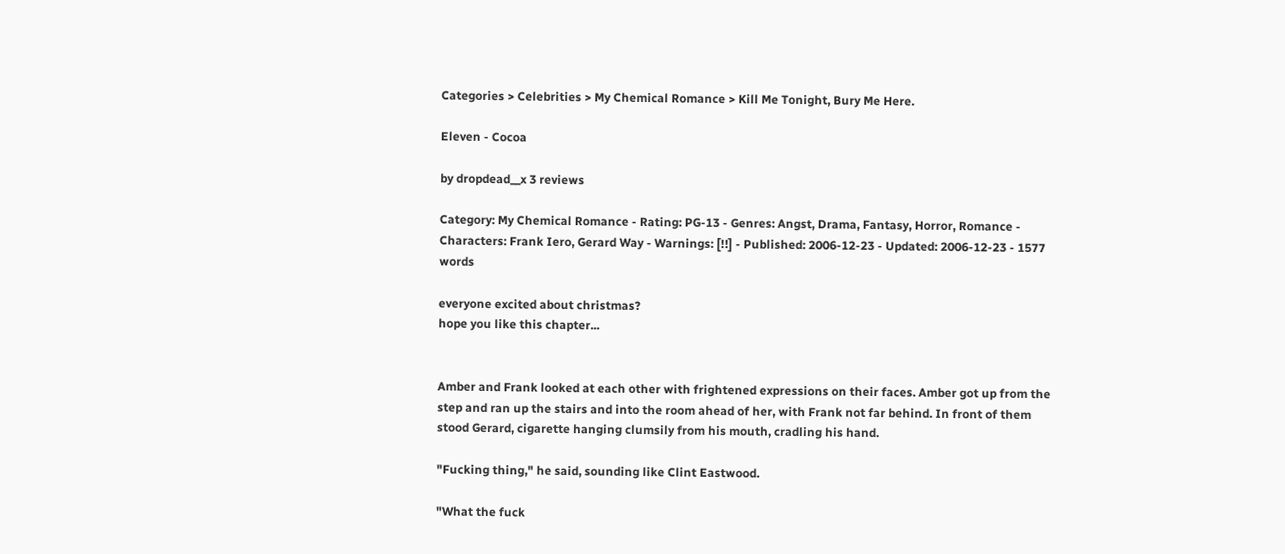Categories > Celebrities > My Chemical Romance > Kill Me Tonight, Bury Me Here.

Eleven - Cocoa

by dropdead__x 3 reviews

Category: My Chemical Romance - Rating: PG-13 - Genres: Angst, Drama, Fantasy, Horror, Romance - Characters: Frank Iero, Gerard Way - Warnings: [!!] - Published: 2006-12-23 - Updated: 2006-12-23 - 1577 words

everyone excited about christmas?
hope you like this chapter...


Amber and Frank looked at each other with frightened expressions on their faces. Amber got up from the step and ran up the stairs and into the room ahead of her, with Frank not far behind. In front of them stood Gerard, cigarette hanging clumsily from his mouth, cradling his hand.

"Fucking thing," he said, sounding like Clint Eastwood.

"What the fuck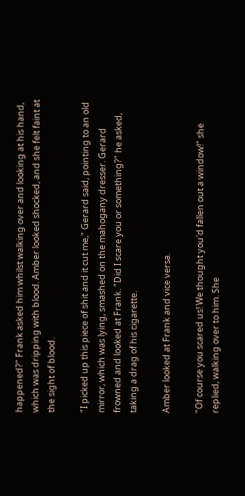happened?" Frank asked him whilst walking over and looking at his hand, which was dripping with blood. Amber looked shocked, and she felt faint at the sight of blood.

"I picked up this piece of shit and it cut me," Gerard said, pointing to an old mirror, which was lying, smashed on the mahogany dresser. Gerard frowned and looked at Frank. "Did I scare you or something?" he asked, taking a drag of his cigarette.

Amber looked at Frank and vice versa.

"Of course you scared us! We thought you'd fallen out a window!" she replied, walking over to him. She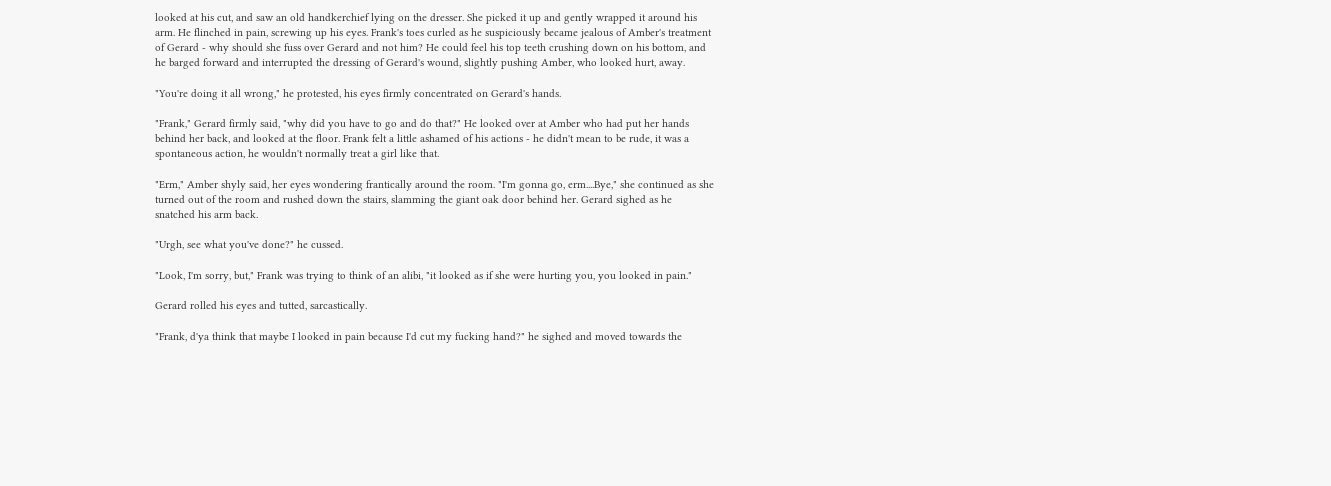looked at his cut, and saw an old handkerchief lying on the dresser. She picked it up and gently wrapped it around his arm. He flinched in pain, screwing up his eyes. Frank's toes curled as he suspiciously became jealous of Amber's treatment of Gerard - why should she fuss over Gerard and not him? He could feel his top teeth crushing down on his bottom, and he barged forward and interrupted the dressing of Gerard's wound, slightly pushing Amber, who looked hurt, away.

"You're doing it all wrong," he protested, his eyes firmly concentrated on Gerard's hands.

"Frank," Gerard firmly said, "why did you have to go and do that?" He looked over at Amber who had put her hands behind her back, and looked at the floor. Frank felt a little ashamed of his actions - he didn't mean to be rude, it was a spontaneous action, he wouldn't normally treat a girl like that.

"Erm," Amber shyly said, her eyes wondering frantically around the room. "I'm gonna go, erm....Bye," she continued as she turned out of the room and rushed down the stairs, slamming the giant oak door behind her. Gerard sighed as he snatched his arm back.

"Urgh, see what you've done?" he cussed.

"Look, I'm sorry, but," Frank was trying to think of an alibi, "it looked as if she were hurting you, you looked in pain."

Gerard rolled his eyes and tutted, sarcastically.

"Frank, d'ya think that maybe I looked in pain because I'd cut my fucking hand?" he sighed and moved towards the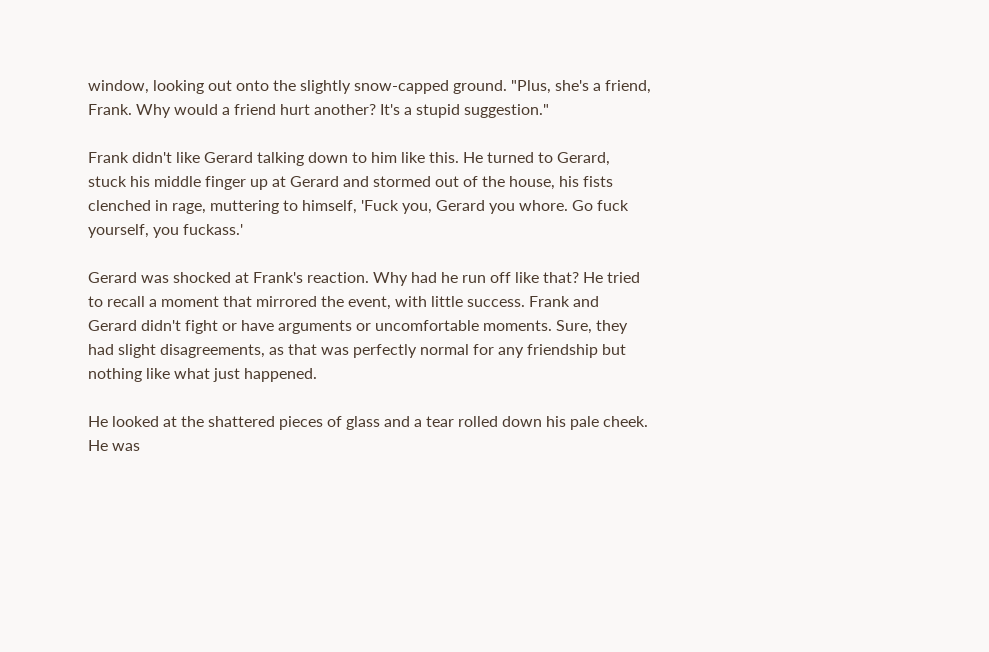window, looking out onto the slightly snow-capped ground. "Plus, she's a friend, Frank. Why would a friend hurt another? It's a stupid suggestion."

Frank didn't like Gerard talking down to him like this. He turned to Gerard, stuck his middle finger up at Gerard and stormed out of the house, his fists clenched in rage, muttering to himself, 'Fuck you, Gerard you whore. Go fuck yourself, you fuckass.'

Gerard was shocked at Frank's reaction. Why had he run off like that? He tried to recall a moment that mirrored the event, with little success. Frank and Gerard didn't fight or have arguments or uncomfortable moments. Sure, they had slight disagreements, as that was perfectly normal for any friendship but nothing like what just happened.

He looked at the shattered pieces of glass and a tear rolled down his pale cheek. He was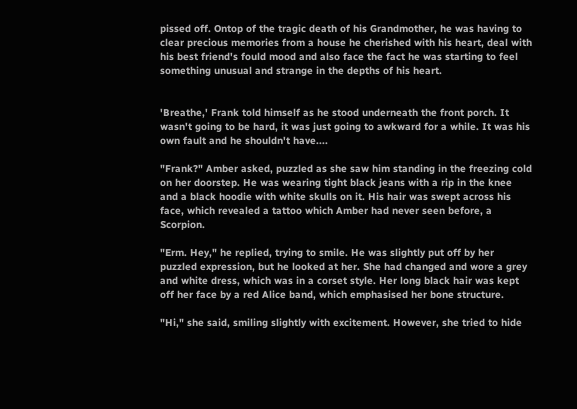pissed off. Ontop of the tragic death of his Grandmother, he was having to clear precious memories from a house he cherished with his heart, deal with his best friend's fould mood and also face the fact he was starting to feel something unusual and strange in the depths of his heart.


'Breathe,' Frank told himself as he stood underneath the front porch. It wasn't going to be hard, it was just going to awkward for a while. It was his own fault and he shouldn't have....

"Frank?" Amber asked, puzzled as she saw him standing in the freezing cold on her doorstep. He was wearing tight black jeans with a rip in the knee and a black hoodie with white skulls on it. His hair was swept across his face, which revealed a tattoo which Amber had never seen before, a Scorpion.

"Erm. Hey," he replied, trying to smile. He was slightly put off by her puzzled expression, but he looked at her. She had changed and wore a grey and white dress, which was in a corset style. Her long black hair was kept off her face by a red Alice band, which emphasised her bone structure.

"Hi," she said, smiling slightly with excitement. However, she tried to hide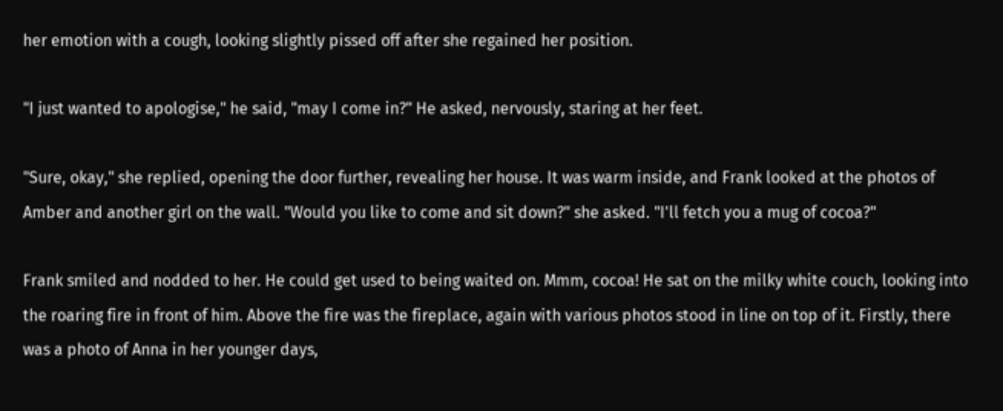her emotion with a cough, looking slightly pissed off after she regained her position.

"I just wanted to apologise," he said, "may I come in?" He asked, nervously, staring at her feet.

"Sure, okay," she replied, opening the door further, revealing her house. It was warm inside, and Frank looked at the photos of Amber and another girl on the wall. "Would you like to come and sit down?" she asked. "I'll fetch you a mug of cocoa?"

Frank smiled and nodded to her. He could get used to being waited on. Mmm, cocoa! He sat on the milky white couch, looking into the roaring fire in front of him. Above the fire was the fireplace, again with various photos stood in line on top of it. Firstly, there was a photo of Anna in her younger days,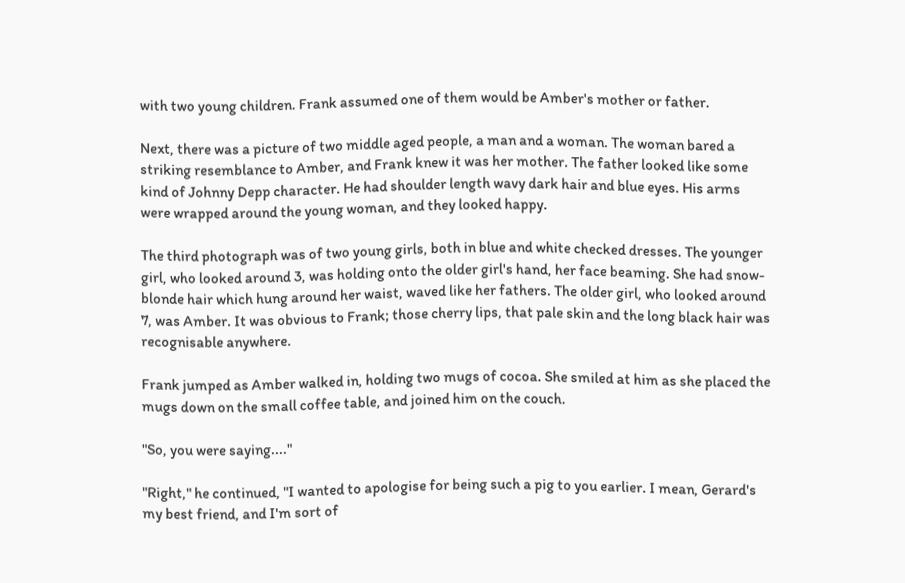with two young children. Frank assumed one of them would be Amber's mother or father.

Next, there was a picture of two middle aged people, a man and a woman. The woman bared a striking resemblance to Amber, and Frank knew it was her mother. The father looked like some kind of Johnny Depp character. He had shoulder length wavy dark hair and blue eyes. His arms were wrapped around the young woman, and they looked happy.

The third photograph was of two young girls, both in blue and white checked dresses. The younger girl, who looked around 3, was holding onto the older girl's hand, her face beaming. She had snow-blonde hair which hung around her waist, waved like her fathers. The older girl, who looked around 7, was Amber. It was obvious to Frank; those cherry lips, that pale skin and the long black hair was recognisable anywhere.

Frank jumped as Amber walked in, holding two mugs of cocoa. She smiled at him as she placed the mugs down on the small coffee table, and joined him on the couch.

"So, you were saying...."

"Right," he continued, "I wanted to apologise for being such a pig to you earlier. I mean, Gerard's my best friend, and I'm sort of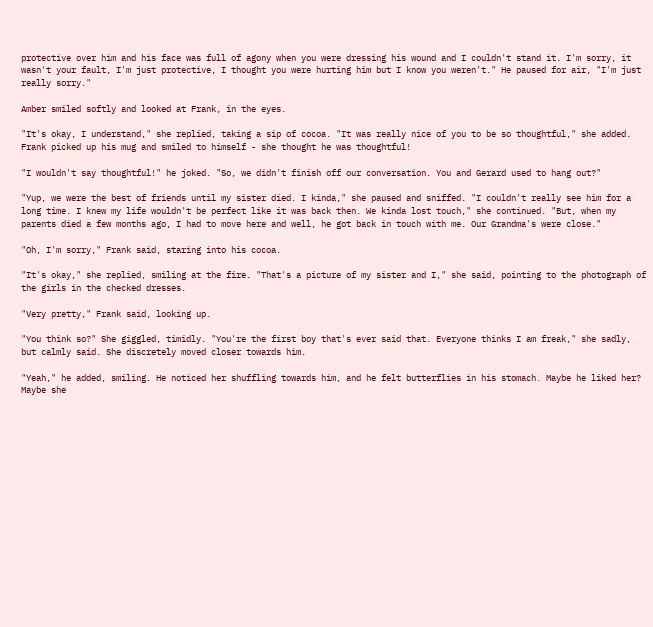protective over him and his face was full of agony when you were dressing his wound and I couldn't stand it. I'm sorry, it wasn't your fault, I'm just protective, I thought you were hurting him but I know you weren't." He paused for air, "I'm just really sorry."

Amber smiled softly and looked at Frank, in the eyes.

"It's okay, I understand," she replied, taking a sip of cocoa. "It was really nice of you to be so thoughtful," she added. Frank picked up his mug and smiled to himself - she thought he was thoughtful!

"I wouldn't say thoughtful!" he joked. "So, we didn't finish off our conversation. You and Gerard used to hang out?"

"Yup, we were the best of friends until my sister died. I kinda," she paused and sniffed. "I couldn't really see him for a long time. I knew my life wouldn't be perfect like it was back then. We kinda lost touch," she continued. "But, when my parents died a few months ago, I had to move here and well, he got back in touch with me. Our Grandma's were close."

"Oh, I'm sorry," Frank said, staring into his cocoa.

"It's okay," she replied, smiling at the fire. "That's a picture of my sister and I," she said, pointing to the photograph of the girls in the checked dresses.

"Very pretty," Frank said, looking up.

"You think so?" She giggled, timidly. "You're the first boy that's ever said that. Everyone thinks I am freak," she sadly, but calmly said. She discretely moved closer towards him.

"Yeah," he added, smiling. He noticed her shuffling towards him, and he felt butterflies in his stomach. Maybe he liked her? Maybe she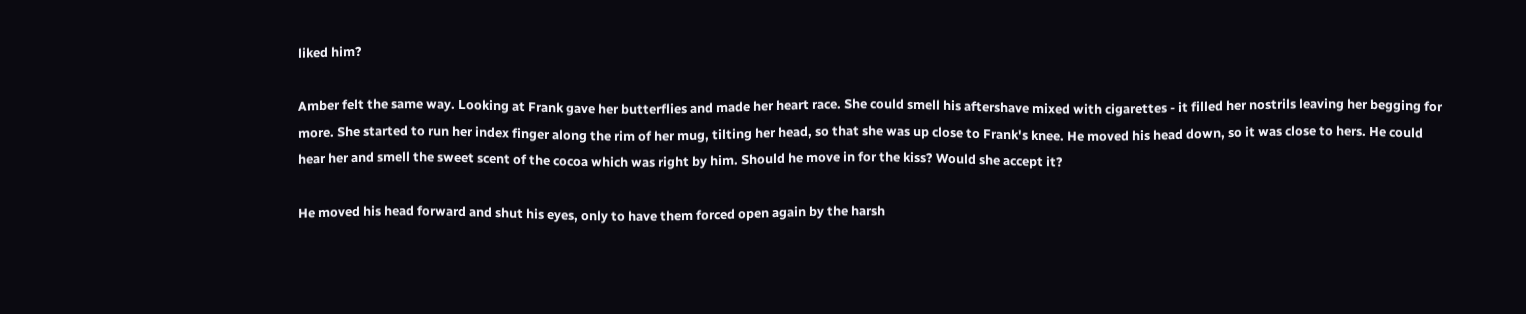liked him?

Amber felt the same way. Looking at Frank gave her butterflies and made her heart race. She could smell his aftershave mixed with cigarettes - it filled her nostrils leaving her begging for more. She started to run her index finger along the rim of her mug, tilting her head, so that she was up close to Frank's knee. He moved his head down, so it was close to hers. He could hear her and smell the sweet scent of the cocoa which was right by him. Should he move in for the kiss? Would she accept it?

He moved his head forward and shut his eyes, only to have them forced open again by the harsh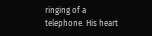ringing of a telephone. His heart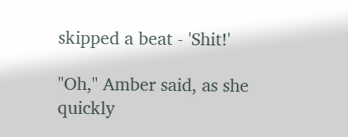skipped a beat - 'Shit!'

"Oh," Amber said, as she quickly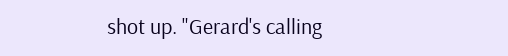shot up. "Gerard's calling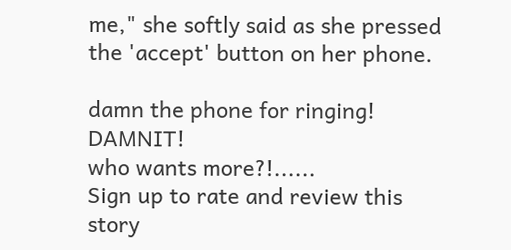me," she softly said as she pressed the 'accept' button on her phone.

damn the phone for ringing! DAMNIT!
who wants more?!......
Sign up to rate and review this story